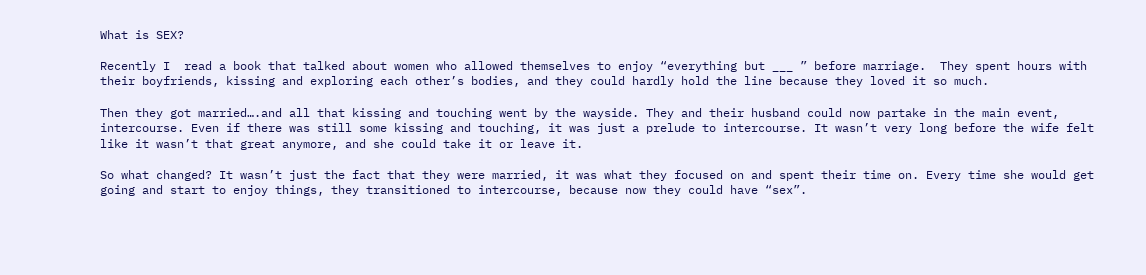What is SEX?

Recently I  read a book that talked about women who allowed themselves to enjoy “everything but ___ ” before marriage.  They spent hours with their boyfriends, kissing and exploring each other’s bodies, and they could hardly hold the line because they loved it so much.

Then they got married….and all that kissing and touching went by the wayside. They and their husband could now partake in the main event, intercourse. Even if there was still some kissing and touching, it was just a prelude to intercourse. It wasn’t very long before the wife felt like it wasn’t that great anymore, and she could take it or leave it.

So what changed? It wasn’t just the fact that they were married, it was what they focused on and spent their time on. Every time she would get going and start to enjoy things, they transitioned to intercourse, because now they could have “sex”.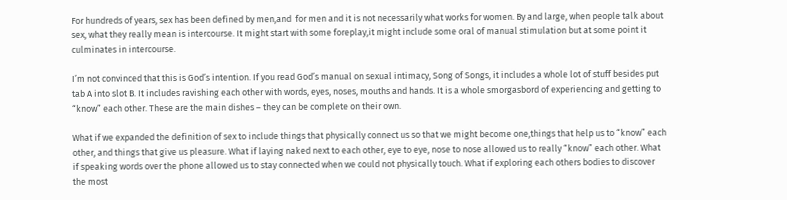For hundreds of years, sex has been defined by men,and  for men and it is not necessarily what works for women. By and large, when people talk about sex, what they really mean is intercourse. It might start with some foreplay,it might include some oral of manual stimulation but at some point it culminates in intercourse.

I’m not convinced that this is God’s intention. If you read God’s manual on sexual intimacy, Song of Songs, it includes a whole lot of stuff besides put tab A into slot B. It includes ravishing each other with words, eyes, noses, mouths and hands. It is a whole smorgasbord of experiencing and getting to “know” each other. These are the main dishes – they can be complete on their own.

What if we expanded the definition of sex to include things that physically connect us so that we might become one,things that help us to “know” each other, and things that give us pleasure. What if laying naked next to each other, eye to eye, nose to nose allowed us to really “know” each other. What if speaking words over the phone allowed us to stay connected when we could not physically touch. What if exploring each others bodies to discover the most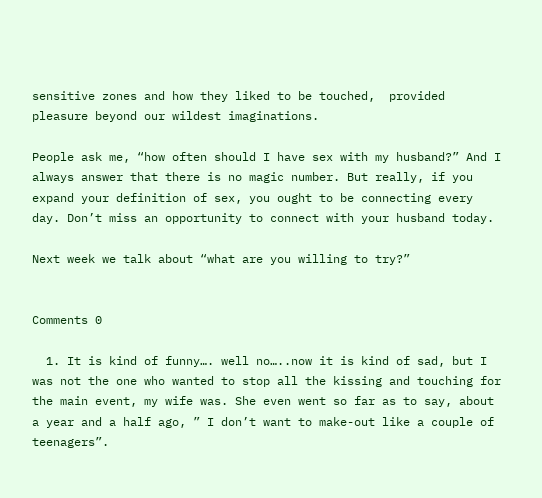sensitive zones and how they liked to be touched,  provided pleasure beyond our wildest imaginations.

People ask me, “how often should I have sex with my husband?” And I always answer that there is no magic number. But really, if you expand your definition of sex, you ought to be connecting every day. Don’t miss an opportunity to connect with your husband today.

Next week we talk about “what are you willing to try?”


Comments 0

  1. It is kind of funny…. well no…..now it is kind of sad, but I was not the one who wanted to stop all the kissing and touching for the main event, my wife was. She even went so far as to say, about a year and a half ago, ” I don’t want to make-out like a couple of teenagers”.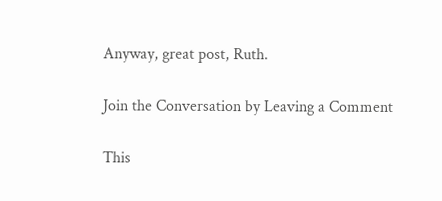Anyway, great post, Ruth.

Join the Conversation by Leaving a Comment

This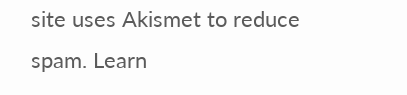site uses Akismet to reduce spam. Learn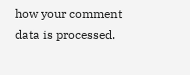how your comment data is processed.